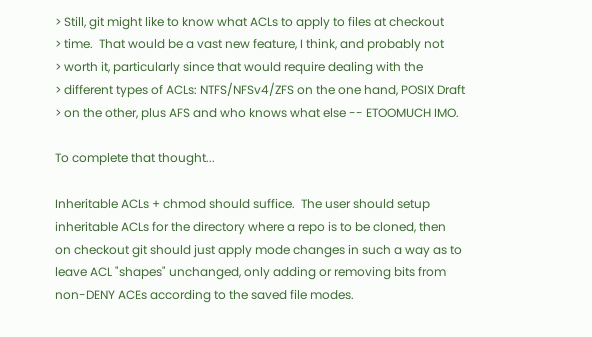> Still, git might like to know what ACLs to apply to files at checkout
> time.  That would be a vast new feature, I think, and probably not
> worth it, particularly since that would require dealing with the
> different types of ACLs: NTFS/NFSv4/ZFS on the one hand, POSIX Draft
> on the other, plus AFS and who knows what else -- ETOOMUCH IMO.

To complete that thought...

Inheritable ACLs + chmod should suffice.  The user should setup
inheritable ACLs for the directory where a repo is to be cloned, then
on checkout git should just apply mode changes in such a way as to
leave ACL "shapes" unchanged, only adding or removing bits from
non-DENY ACEs according to the saved file modes.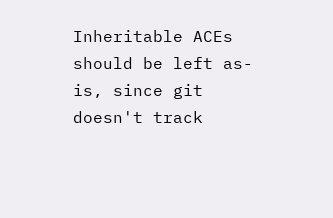Inheritable ACEs should be left as-is, since git doesn't track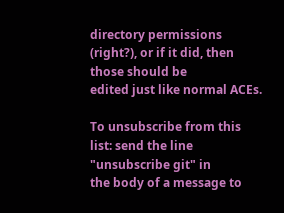directory permissions (right?), or if it did, then those should be
edited just like normal ACEs.

To unsubscribe from this list: send the line "unsubscribe git" in
the body of a message to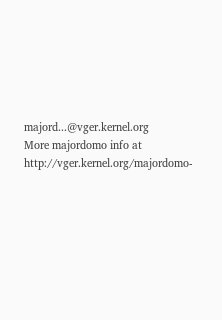majord...@vger.kernel.org
More majordomo info at  http://vger.kernel.org/majordomo-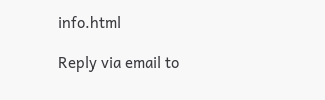info.html

Reply via email to